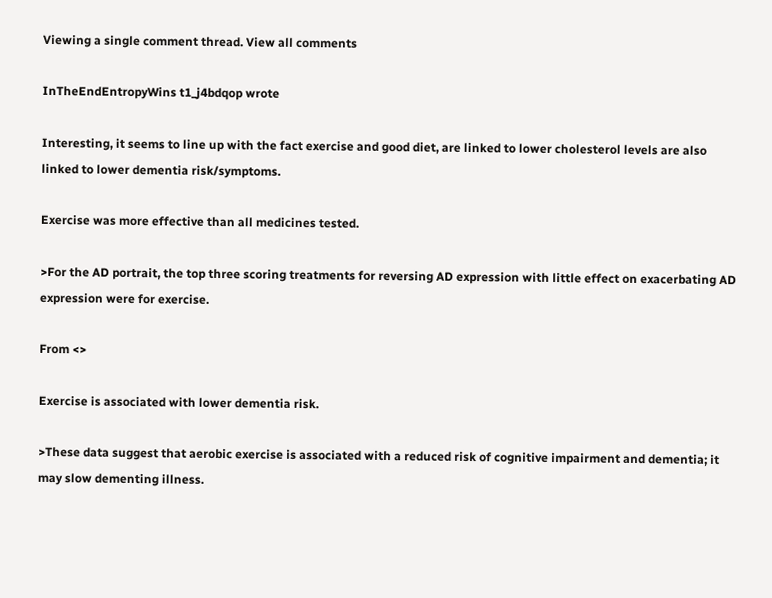Viewing a single comment thread. View all comments

InTheEndEntropyWins t1_j4bdqop wrote

Interesting, it seems to line up with the fact exercise and good diet, are linked to lower cholesterol levels are also linked to lower dementia risk/symptoms.

Exercise was more effective than all medicines tested.

>For the AD portrait, the top three scoring treatments for reversing AD expression with little effect on exacerbating AD expression were for exercise.

From <>

Exercise is associated with lower dementia risk.

>These data suggest that aerobic exercise is associated with a reduced risk of cognitive impairment and dementia; it may slow dementing illness.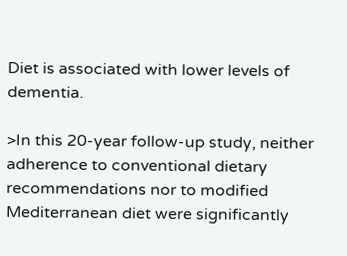Diet is associated with lower levels of dementia.

>In this 20-year follow-up study, neither adherence to conventional dietary recommendations nor to modified Mediterranean diet were significantly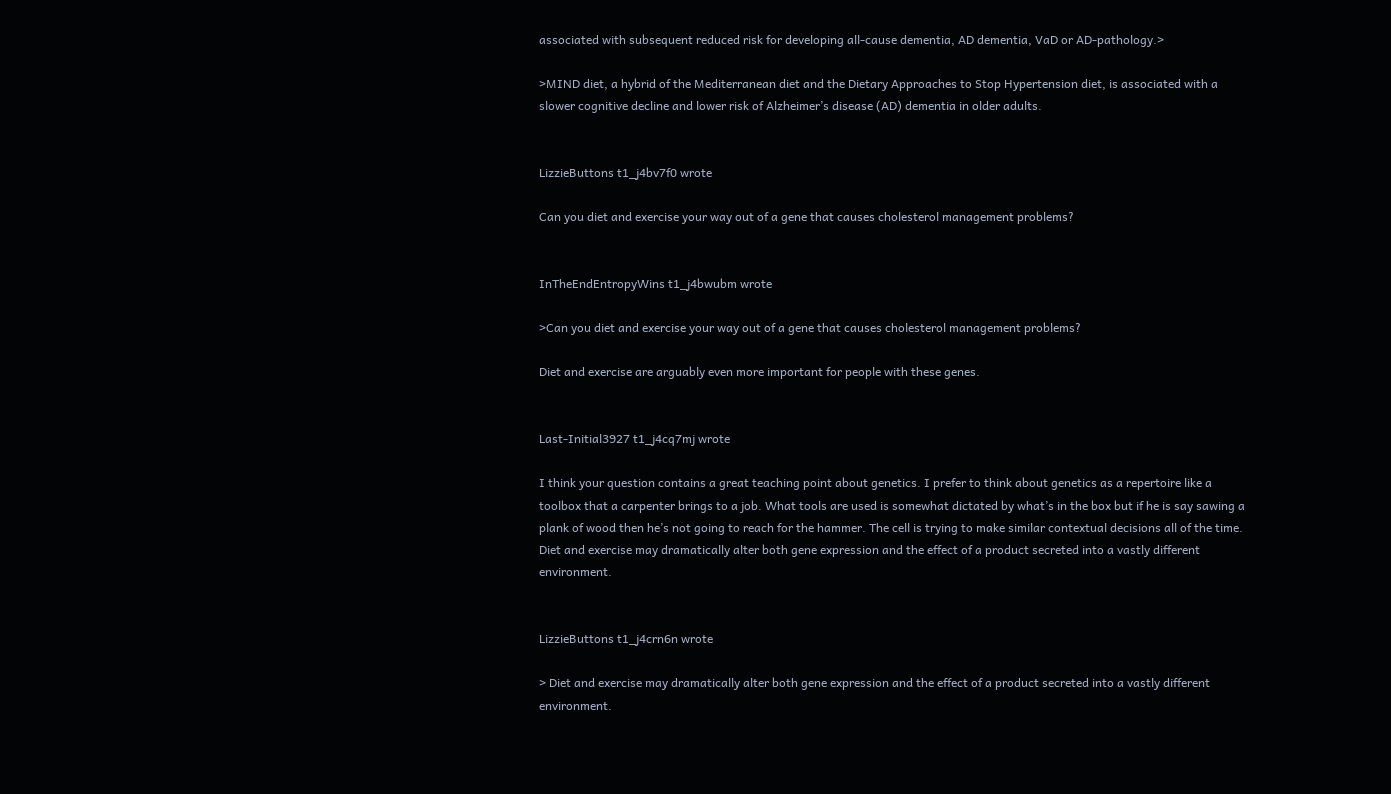associated with subsequent reduced risk for developing all-cause dementia, AD dementia, VaD or AD-pathology.>

>MIND diet, a hybrid of the Mediterranean diet and the Dietary Approaches to Stop Hypertension diet, is associated with a slower cognitive decline and lower risk of Alzheimer’s disease (AD) dementia in older adults.


LizzieButtons t1_j4bv7f0 wrote

Can you diet and exercise your way out of a gene that causes cholesterol management problems?


InTheEndEntropyWins t1_j4bwubm wrote

>Can you diet and exercise your way out of a gene that causes cholesterol management problems?

Diet and exercise are arguably even more important for people with these genes.


Last-Initial3927 t1_j4cq7mj wrote

I think your question contains a great teaching point about genetics. I prefer to think about genetics as a repertoire like a toolbox that a carpenter brings to a job. What tools are used is somewhat dictated by what’s in the box but if he is say sawing a plank of wood then he’s not going to reach for the hammer. The cell is trying to make similar contextual decisions all of the time. Diet and exercise may dramatically alter both gene expression and the effect of a product secreted into a vastly different environment.


LizzieButtons t1_j4crn6n wrote

> Diet and exercise may dramatically alter both gene expression and the effect of a product secreted into a vastly different environment.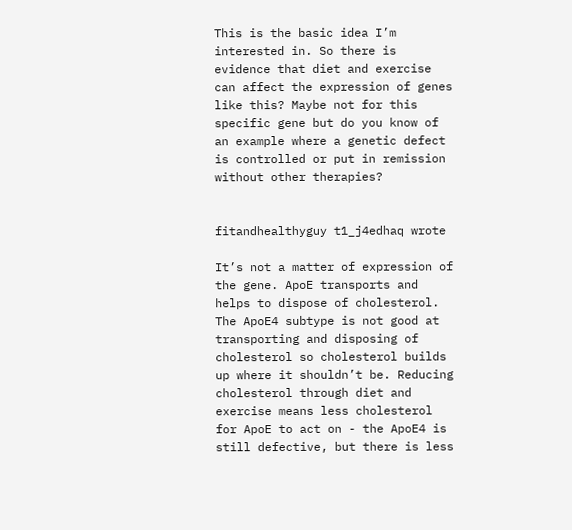This is the basic idea I’m interested in. So there is evidence that diet and exercise can affect the expression of genes like this? Maybe not for this specific gene but do you know of an example where a genetic defect is controlled or put in remission without other therapies?


fitandhealthyguy t1_j4edhaq wrote

It’s not a matter of expression of the gene. ApoE transports and helps to dispose of cholesterol. The ApoE4 subtype is not good at transporting and disposing of cholesterol so cholesterol builds up where it shouldn’t be. Reducing cholesterol through diet and exercise means less cholesterol for ApoE to act on - the ApoE4 is still defective, but there is less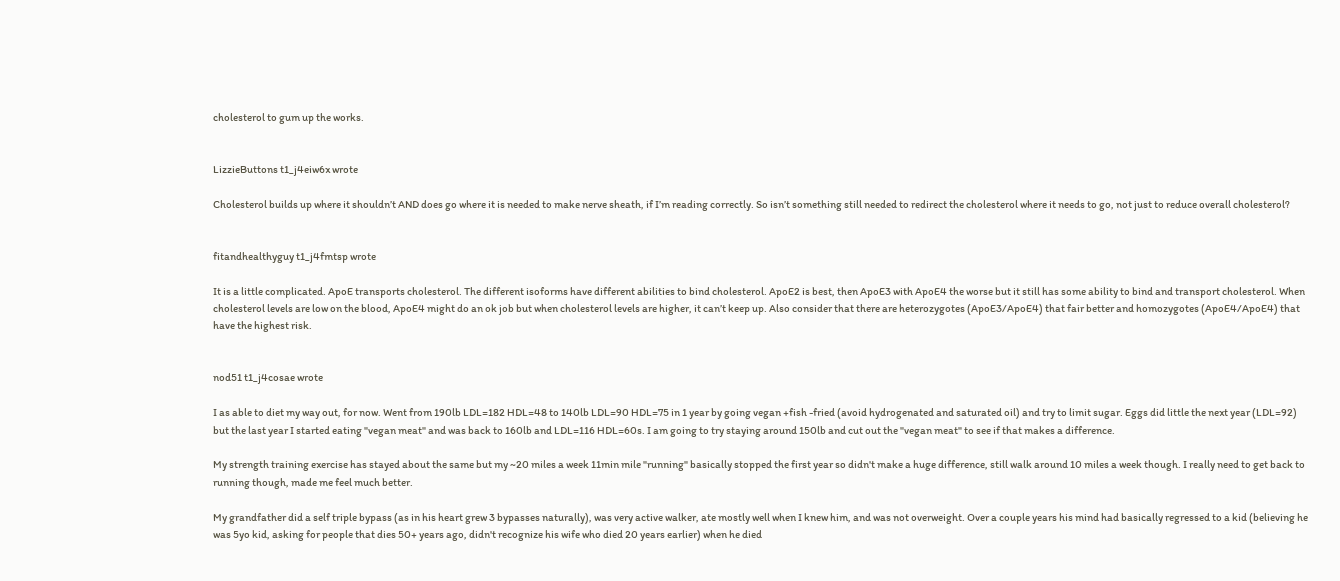cholesterol to gum up the works.


LizzieButtons t1_j4eiw6x wrote

Cholesterol builds up where it shouldn’t AND does go where it is needed to make nerve sheath, if I’m reading correctly. So isn’t something still needed to redirect the cholesterol where it needs to go, not just to reduce overall cholesterol?


fitandhealthyguy t1_j4fmtsp wrote

It is a little complicated. ApoE transports cholesterol. The different isoforms have different abilities to bind cholesterol. ApoE2 is best, then ApoE3 with ApoE4 the worse but it still has some ability to bind and transport cholesterol. When cholesterol levels are low on the blood, ApoE4 might do an ok job but when cholesterol levels are higher, it can’t keep up. Also consider that there are heterozygotes (ApoE3/ApoE4) that fair better and homozygotes (ApoE4/ApoE4) that have the highest risk.


nod51 t1_j4cosae wrote

I as able to diet my way out, for now. Went from 190lb LDL=182 HDL=48 to 140lb LDL=90 HDL=75 in 1 year by going vegan +fish -fried (avoid hydrogenated and saturated oil) and try to limit sugar. Eggs did little the next year (LDL=92) but the last year I started eating "vegan meat" and was back to 160lb and LDL=116 HDL=60s. I am going to try staying around 150lb and cut out the "vegan meat" to see if that makes a difference.

My strength training exercise has stayed about the same but my ~20 miles a week 11min mile "running" basically stopped the first year so didn't make a huge difference, still walk around 10 miles a week though. I really need to get back to running though, made me feel much better.

My grandfather did a self triple bypass (as in his heart grew 3 bypasses naturally), was very active walker, ate mostly well when I knew him, and was not overweight. Over a couple years his mind had basically regressed to a kid (believing he was 5yo kid, asking for people that dies 50+ years ago, didn't recognize his wife who died 20 years earlier) when he died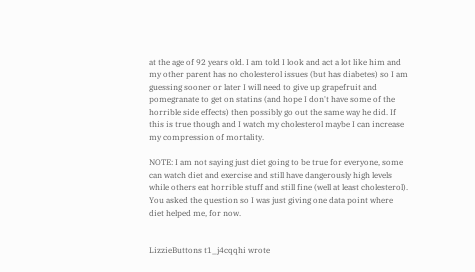at the age of 92 years old. I am told I look and act a lot like him and my other parent has no cholesterol issues (but has diabetes) so I am guessing sooner or later I will need to give up grapefruit and pomegranate to get on statins (and hope I don't have some of the horrible side effects) then possibly go out the same way he did. If this is true though and I watch my cholesterol maybe I can increase my compression of mortality.

NOTE: I am not saying just diet going to be true for everyone, some can watch diet and exercise and still have dangerously high levels while others eat horrible stuff and still fine (well at least cholesterol). You asked the question so I was just giving one data point where diet helped me, for now.


LizzieButtons t1_j4cqqhi wrote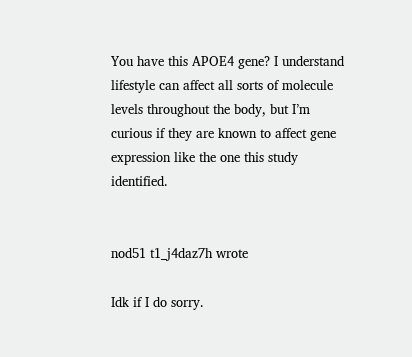You have this APOE4 gene? I understand lifestyle can affect all sorts of molecule levels throughout the body, but I’m curious if they are known to affect gene expression like the one this study identified.


nod51 t1_j4daz7h wrote

Idk if I do sorry.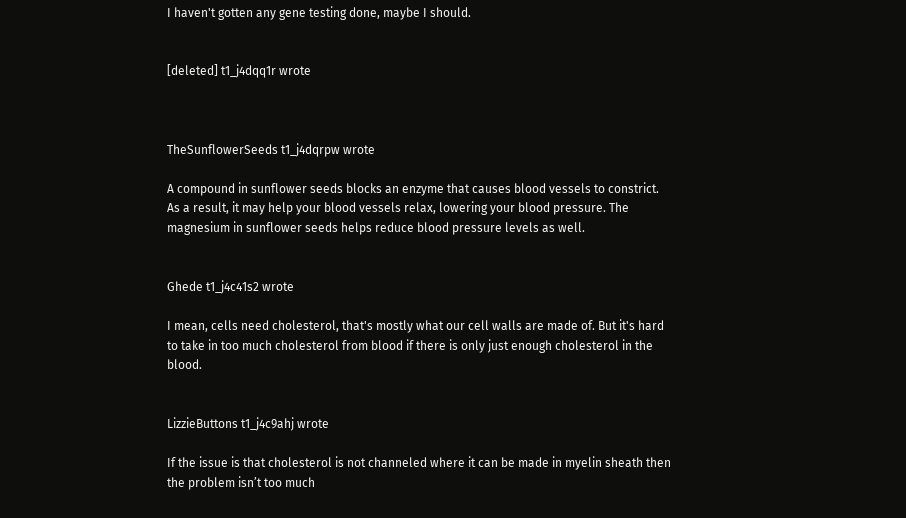I haven't gotten any gene testing done, maybe I should.


[deleted] t1_j4dqq1r wrote



TheSunflowerSeeds t1_j4dqrpw wrote

A compound in sunflower seeds blocks an enzyme that causes blood vessels to constrict. As a result, it may help your blood vessels relax, lowering your blood pressure. The magnesium in sunflower seeds helps reduce blood pressure levels as well.


Ghede t1_j4c41s2 wrote

I mean, cells need cholesterol, that's mostly what our cell walls are made of. But it's hard to take in too much cholesterol from blood if there is only just enough cholesterol in the blood.


LizzieButtons t1_j4c9ahj wrote

If the issue is that cholesterol is not channeled where it can be made in myelin sheath then the problem isn’t too much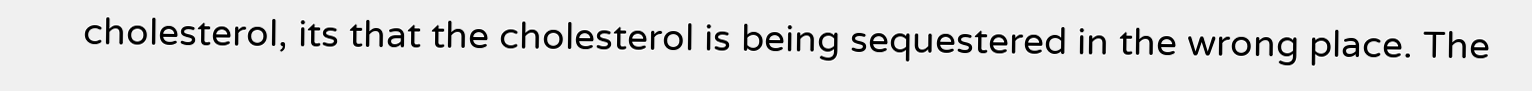cholesterol, its that the cholesterol is being sequestered in the wrong place. The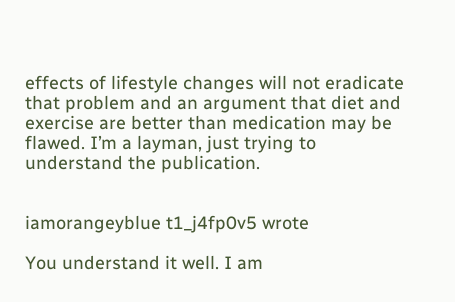effects of lifestyle changes will not eradicate that problem and an argument that diet and exercise are better than medication may be flawed. I’m a layman, just trying to understand the publication.


iamorangeyblue t1_j4fp0v5 wrote

You understand it well. I am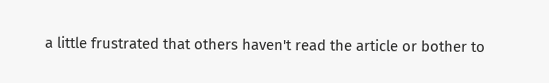a little frustrated that others haven't read the article or bother to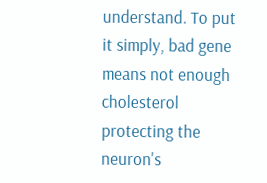understand. To put it simply, bad gene means not enough cholesterol protecting the neuron's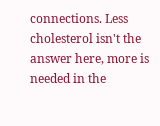connections. Less cholesterol isn't the answer here, more is needed in the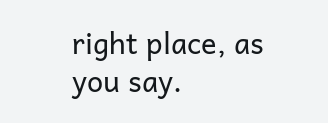right place, as you say.